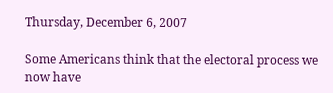Thursday, December 6, 2007

Some Americans think that the electoral process we now have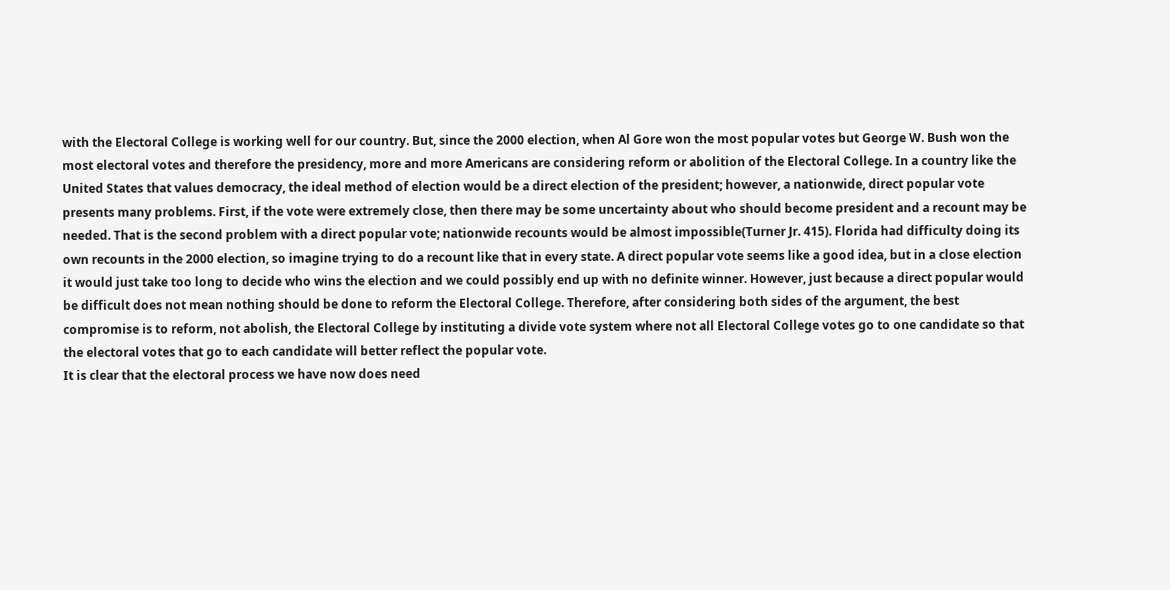with the Electoral College is working well for our country. But, since the 2000 election, when Al Gore won the most popular votes but George W. Bush won the most electoral votes and therefore the presidency, more and more Americans are considering reform or abolition of the Electoral College. In a country like the United States that values democracy, the ideal method of election would be a direct election of the president; however, a nationwide, direct popular vote presents many problems. First, if the vote were extremely close, then there may be some uncertainty about who should become president and a recount may be needed. That is the second problem with a direct popular vote; nationwide recounts would be almost impossible(Turner Jr. 415). Florida had difficulty doing its own recounts in the 2000 election, so imagine trying to do a recount like that in every state. A direct popular vote seems like a good idea, but in a close election it would just take too long to decide who wins the election and we could possibly end up with no definite winner. However, just because a direct popular would be difficult does not mean nothing should be done to reform the Electoral College. Therefore, after considering both sides of the argument, the best compromise is to reform, not abolish, the Electoral College by instituting a divide vote system where not all Electoral College votes go to one candidate so that the electoral votes that go to each candidate will better reflect the popular vote.
It is clear that the electoral process we have now does need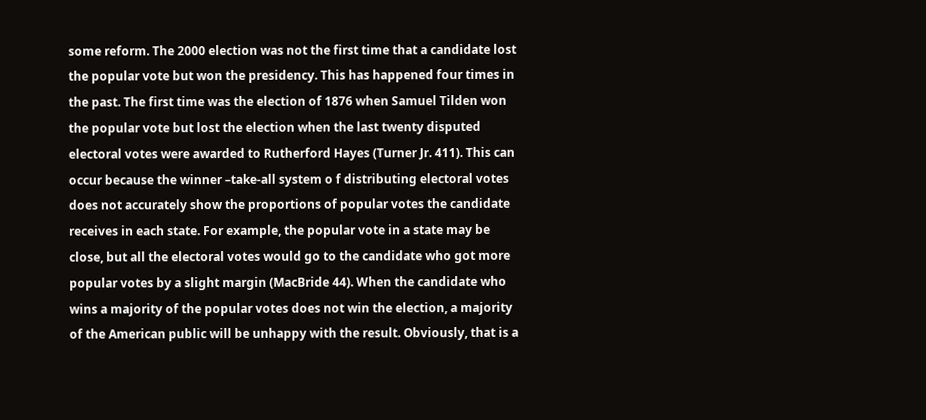some reform. The 2000 election was not the first time that a candidate lost the popular vote but won the presidency. This has happened four times in the past. The first time was the election of 1876 when Samuel Tilden won the popular vote but lost the election when the last twenty disputed electoral votes were awarded to Rutherford Hayes (Turner Jr. 411). This can occur because the winner –take-all system o f distributing electoral votes does not accurately show the proportions of popular votes the candidate receives in each state. For example, the popular vote in a state may be close, but all the electoral votes would go to the candidate who got more popular votes by a slight margin (MacBride 44). When the candidate who wins a majority of the popular votes does not win the election, a majority of the American public will be unhappy with the result. Obviously, that is a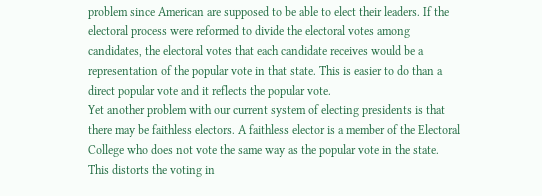problem since American are supposed to be able to elect their leaders. If the electoral process were reformed to divide the electoral votes among candidates, the electoral votes that each candidate receives would be a representation of the popular vote in that state. This is easier to do than a direct popular vote and it reflects the popular vote.
Yet another problem with our current system of electing presidents is that there may be faithless electors. A faithless elector is a member of the Electoral College who does not vote the same way as the popular vote in the state. This distorts the voting in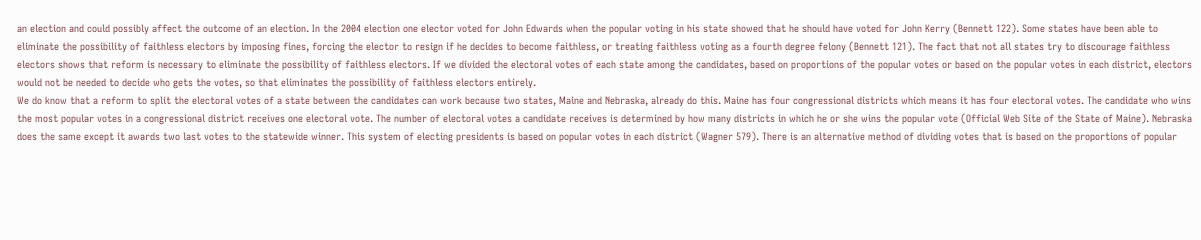an election and could possibly affect the outcome of an election. In the 2004 election one elector voted for John Edwards when the popular voting in his state showed that he should have voted for John Kerry (Bennett 122). Some states have been able to eliminate the possibility of faithless electors by imposing fines, forcing the elector to resign if he decides to become faithless, or treating faithless voting as a fourth degree felony (Bennett 121). The fact that not all states try to discourage faithless electors shows that reform is necessary to eliminate the possibility of faithless electors. If we divided the electoral votes of each state among the candidates, based on proportions of the popular votes or based on the popular votes in each district, electors would not be needed to decide who gets the votes, so that eliminates the possibility of faithless electors entirely.
We do know that a reform to split the electoral votes of a state between the candidates can work because two states, Maine and Nebraska, already do this. Maine has four congressional districts which means it has four electoral votes. The candidate who wins the most popular votes in a congressional district receives one electoral vote. The number of electoral votes a candidate receives is determined by how many districts in which he or she wins the popular vote (Official Web Site of the State of Maine). Nebraska does the same except it awards two last votes to the statewide winner. This system of electing presidents is based on popular votes in each district (Wagner 579). There is an alternative method of dividing votes that is based on the proportions of popular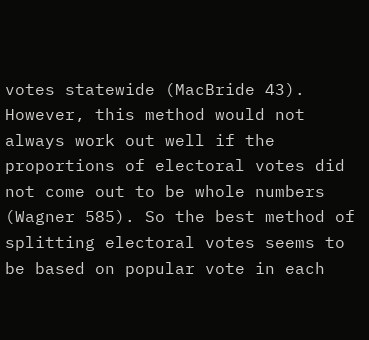votes statewide (MacBride 43). However, this method would not always work out well if the proportions of electoral votes did not come out to be whole numbers (Wagner 585). So the best method of splitting electoral votes seems to be based on popular vote in each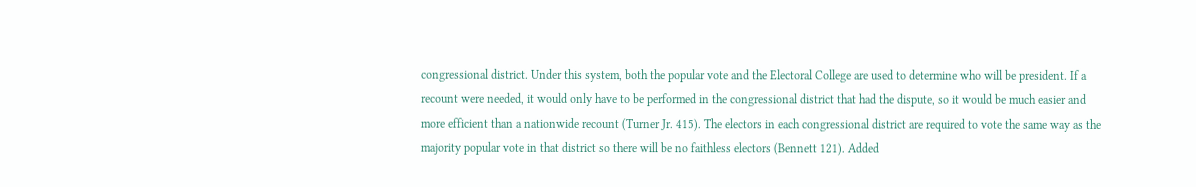congressional district. Under this system, both the popular vote and the Electoral College are used to determine who will be president. If a recount were needed, it would only have to be performed in the congressional district that had the dispute, so it would be much easier and more efficient than a nationwide recount (Turner Jr. 415). The electors in each congressional district are required to vote the same way as the majority popular vote in that district so there will be no faithless electors (Bennett 121). Added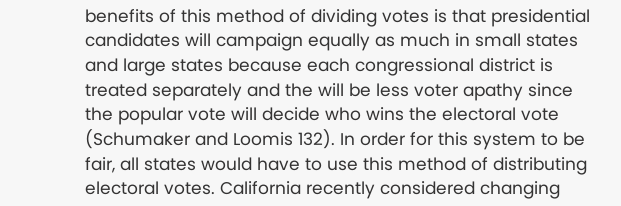benefits of this method of dividing votes is that presidential candidates will campaign equally as much in small states and large states because each congressional district is treated separately and the will be less voter apathy since the popular vote will decide who wins the electoral vote (Schumaker and Loomis 132). In order for this system to be fair, all states would have to use this method of distributing electoral votes. California recently considered changing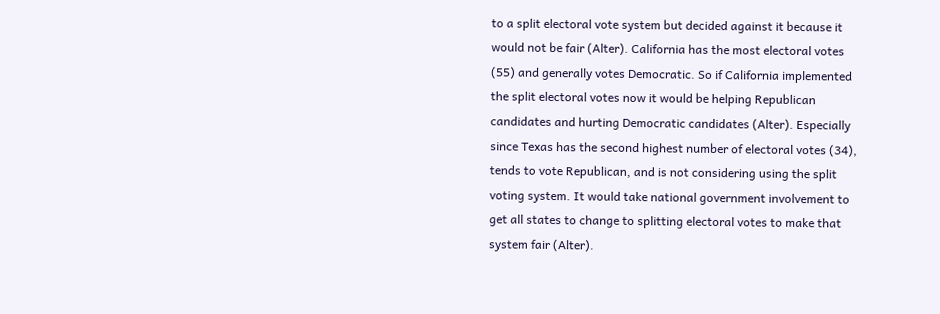to a split electoral vote system but decided against it because it would not be fair (Alter). California has the most electoral votes (55) and generally votes Democratic. So if California implemented the split electoral votes now it would be helping Republican candidates and hurting Democratic candidates (Alter). Especially since Texas has the second highest number of electoral votes (34), tends to vote Republican, and is not considering using the split voting system. It would take national government involvement to get all states to change to splitting electoral votes to make that system fair (Alter).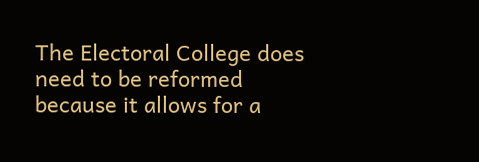The Electoral College does need to be reformed because it allows for a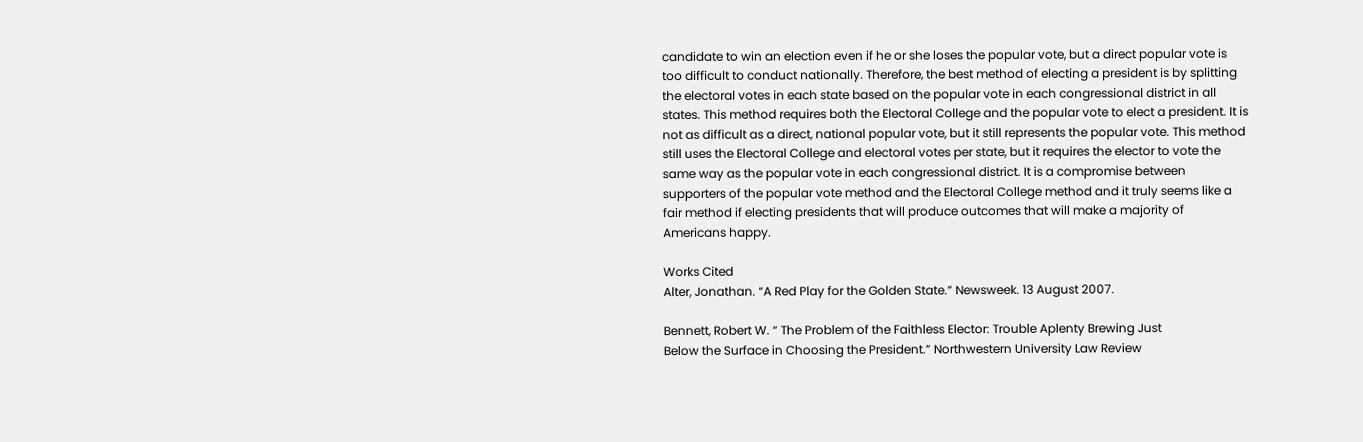candidate to win an election even if he or she loses the popular vote, but a direct popular vote is too difficult to conduct nationally. Therefore, the best method of electing a president is by splitting the electoral votes in each state based on the popular vote in each congressional district in all states. This method requires both the Electoral College and the popular vote to elect a president. It is not as difficult as a direct, national popular vote, but it still represents the popular vote. This method still uses the Electoral College and electoral votes per state, but it requires the elector to vote the same way as the popular vote in each congressional district. It is a compromise between supporters of the popular vote method and the Electoral College method and it truly seems like a fair method if electing presidents that will produce outcomes that will make a majority of Americans happy.

Works Cited
Alter, Jonathan. “A Red Play for the Golden State.” Newsweek. 13 August 2007.

Bennett, Robert W. “ The Problem of the Faithless Elector: Trouble Aplenty Brewing Just
Below the Surface in Choosing the President.” Northwestern University Law Review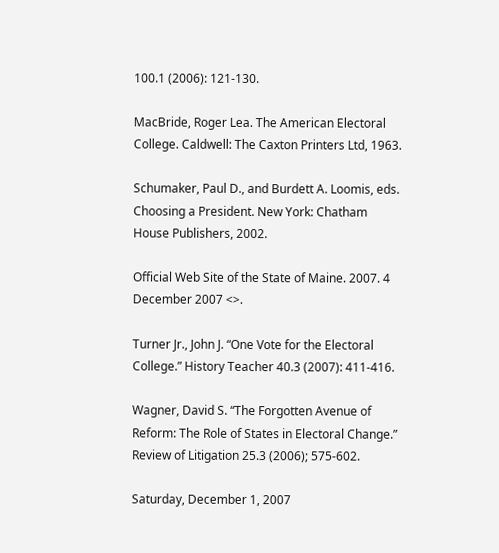100.1 (2006): 121-130.

MacBride, Roger Lea. The American Electoral College. Caldwell: The Caxton Printers Ltd, 1963.

Schumaker, Paul D., and Burdett A. Loomis, eds. Choosing a President. New York: Chatham
House Publishers, 2002.

Official Web Site of the State of Maine. 2007. 4 December 2007 <>.

Turner Jr., John J. “One Vote for the Electoral College.” History Teacher 40.3 (2007): 411-416.

Wagner, David S. “The Forgotten Avenue of Reform: The Role of States in Electoral Change.”
Review of Litigation 25.3 (2006); 575-602.

Saturday, December 1, 2007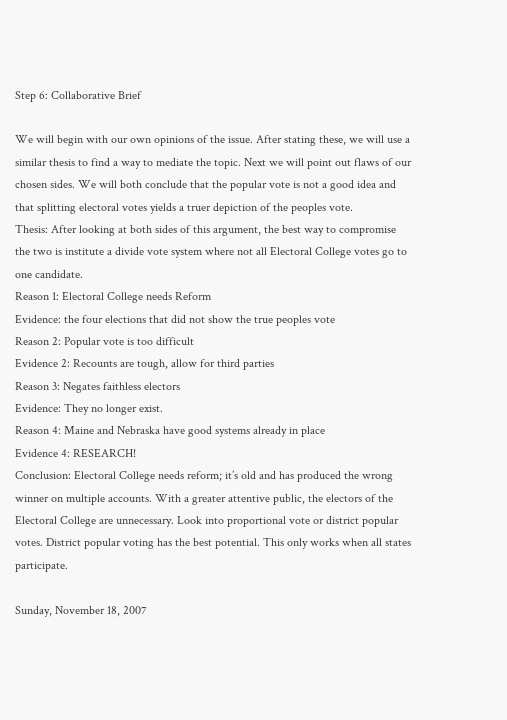Step 6: Collaborative Brief

We will begin with our own opinions of the issue. After stating these, we will use a similar thesis to find a way to mediate the topic. Next we will point out flaws of our chosen sides. We will both conclude that the popular vote is not a good idea and that splitting electoral votes yields a truer depiction of the peoples vote.
Thesis: After looking at both sides of this argument, the best way to compromise the two is institute a divide vote system where not all Electoral College votes go to one candidate.
Reason 1: Electoral College needs Reform
Evidence: the four elections that did not show the true peoples vote
Reason 2: Popular vote is too difficult
Evidence 2: Recounts are tough, allow for third parties
Reason 3: Negates faithless electors
Evidence: They no longer exist.
Reason 4: Maine and Nebraska have good systems already in place
Evidence 4: RESEARCH!
Conclusion: Electoral College needs reform; it’s old and has produced the wrong winner on multiple accounts. With a greater attentive public, the electors of the Electoral College are unnecessary. Look into proportional vote or district popular votes. District popular voting has the best potential. This only works when all states participate.

Sunday, November 18, 2007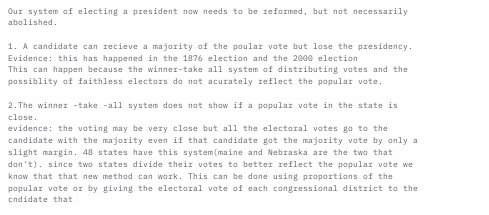Our system of electing a president now needs to be reformed, but not necessarily abolished.

1. A candidate can recieve a majority of the poular vote but lose the presidency.
Evidence: this has happened in the 1876 election and the 2000 election
This can happen because the winner-take all system of distributing votes and the possiblity of faithless electors do not acurately reflect the popular vote.

2.The winner -take -all system does not show if a popular vote in the state is close.
evidence: the voting may be very close but all the electoral votes go to the candidate with the majority even if that candidate got the majority vote by only a slight margin. 48 states have this system(maine and Nebraska are the two that don't). since two states divide their votes to better reflect the popular vote we know that that new method can work. This can be done using proportions of the popular vote or by giving the electoral vote of each congressional district to the cndidate that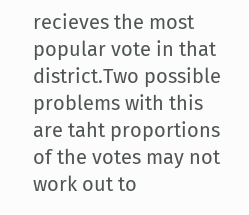recieves the most popular vote in that district.Two possible problems with this are taht proportions of the votes may not work out to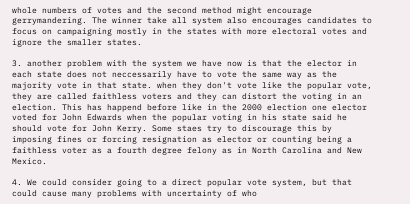whole numbers of votes and the second method might encourage gerrymandering. The winner take all system also encourages candidates to focus on campaigning mostly in the states with more electoral votes and ignore the smaller states.

3. another problem with the system we have now is that the elector in each state does not neccessarily have to vote the same way as the majority vote in that state. when they don't vote like the popular vote, they are called faithless voters and they can distort the voting in an election. This has happend before like in the 2000 election one elector voted for John Edwards when the popular voting in his state said he should vote for John Kerry. Some staes try to discourage this by imposing fines or forcing resignation as elector or counting being a faithless voter as a fourth degree felony as in North Carolina and New Mexico.

4. We could consider going to a direct popular vote system, but that could cause many problems with uncertainty of who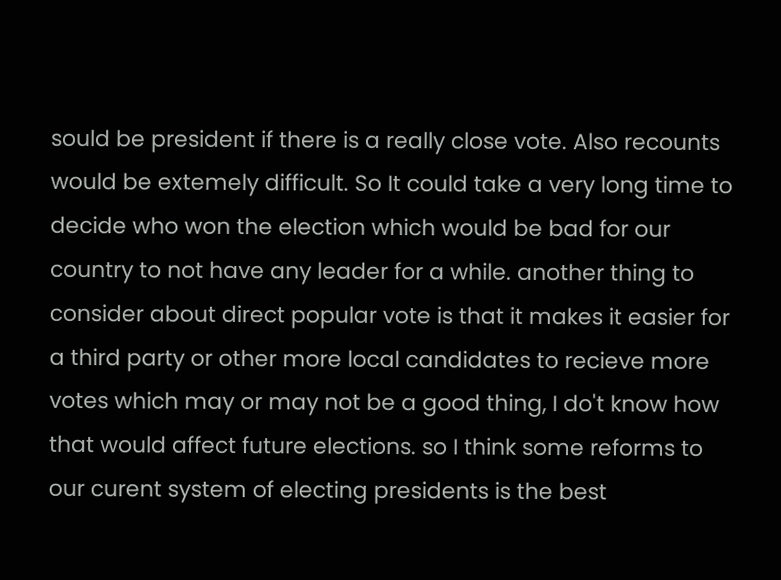sould be president if there is a really close vote. Also recounts would be extemely difficult. So It could take a very long time to decide who won the election which would be bad for our country to not have any leader for a while. another thing to consider about direct popular vote is that it makes it easier for a third party or other more local candidates to recieve more votes which may or may not be a good thing, I do't know how that would affect future elections. so I think some reforms to our curent system of electing presidents is the best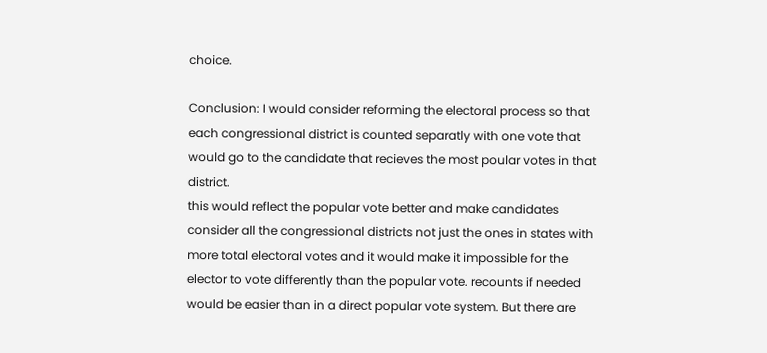choice.

Conclusion: I would consider reforming the electoral process so that each congressional district is counted separatly with one vote that would go to the candidate that recieves the most poular votes in that district.
this would reflect the popular vote better and make candidates consider all the congressional districts not just the ones in states with more total electoral votes and it would make it impossible for the elector to vote differently than the popular vote. recounts if needed would be easier than in a direct popular vote system. But there are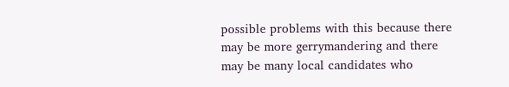possible problems with this because there may be more gerrymandering and there may be many local candidates who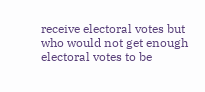receive electoral votes but who would not get enough electoral votes to be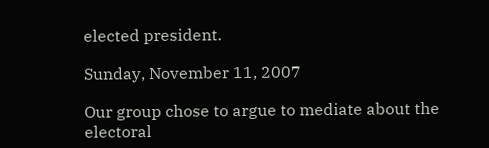elected president.

Sunday, November 11, 2007

Our group chose to argue to mediate about the electoral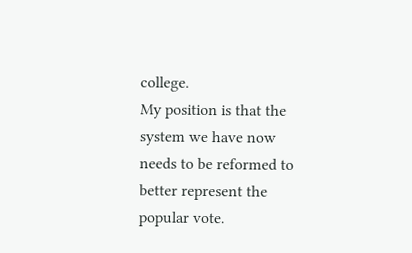college.
My position is that the system we have now needs to be reformed to better represent the popular vote.